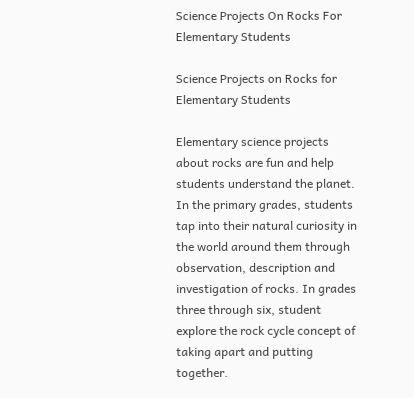Science Projects On Rocks For Elementary Students

Science Projects on Rocks for Elementary Students

Elementary science projects about rocks are fun and help students understand the planet. In the primary grades, students tap into their natural curiosity in the world around them through observation, description and investigation of rocks. In grades three through six, student explore the rock cycle concept of taking apart and putting together.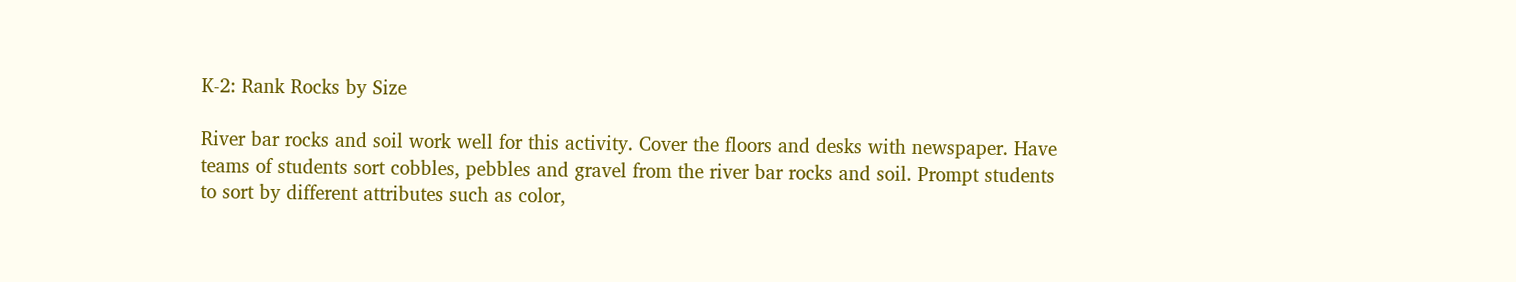K-2: Rank Rocks by Size

River bar rocks and soil work well for this activity. Cover the floors and desks with newspaper. Have teams of students sort cobbles, pebbles and gravel from the river bar rocks and soil. Prompt students to sort by different attributes such as color,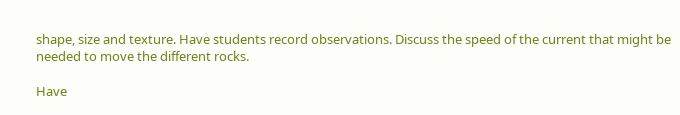shape, size and texture. Have students record observations. Discuss the speed of the current that might be needed to move the different rocks.

Have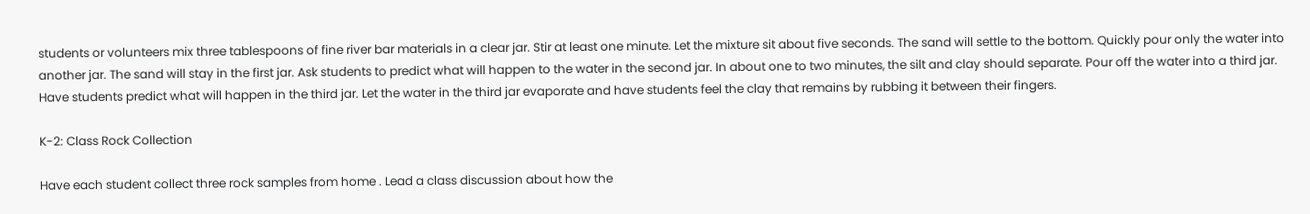students or volunteers mix three tablespoons of fine river bar materials in a clear jar. Stir at least one minute. Let the mixture sit about five seconds. The sand will settle to the bottom. Quickly pour only the water into another jar. The sand will stay in the first jar. Ask students to predict what will happen to the water in the second jar. In about one to two minutes, the silt and clay should separate. Pour off the water into a third jar. Have students predict what will happen in the third jar. Let the water in the third jar evaporate and have students feel the clay that remains by rubbing it between their fingers.

K-2: Class Rock Collection

Have each student collect three rock samples from home . Lead a class discussion about how the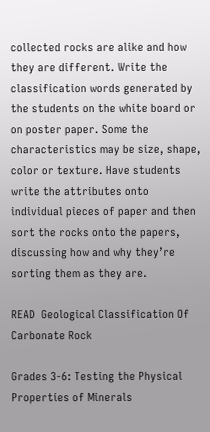collected rocks are alike and how they are different. Write the classification words generated by the students on the white board or on poster paper. Some the characteristics may be size, shape, color or texture. Have students write the attributes onto individual pieces of paper and then sort the rocks onto the papers, discussing how and why they’re sorting them as they are.

READ  Geological Classification Of Carbonate Rock

Grades 3-6: Testing the Physical Properties of Minerals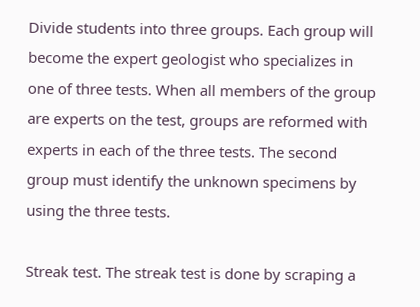Divide students into three groups. Each group will become the expert geologist who specializes in one of three tests. When all members of the group are experts on the test, groups are reformed with experts in each of the three tests. The second group must identify the unknown specimens by using the three tests.

Streak test. The streak test is done by scraping a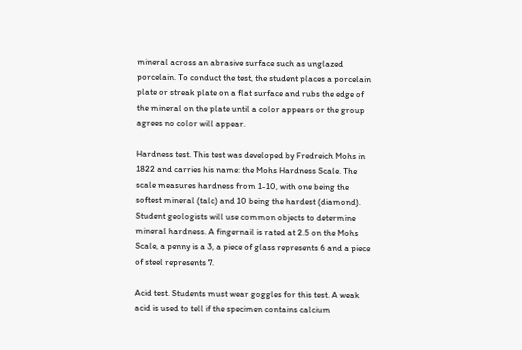mineral across an abrasive surface such as unglazed porcelain. To conduct the test, the student places a porcelain plate or streak plate on a flat surface and rubs the edge of the mineral on the plate until a color appears or the group agrees no color will appear.

Hardness test. This test was developed by Fredreich Mohs in 1822 and carries his name: the Mohs Hardness Scale. The scale measures hardness from 1-10, with one being the softest mineral (talc) and 10 being the hardest (diamond). Student geologists will use common objects to determine mineral hardness. A fingernail is rated at 2.5 on the Mohs Scale, a penny is a 3, a piece of glass represents 6 and a piece of steel represents 7.

Acid test. Students must wear goggles for this test. A weak acid is used to tell if the specimen contains calcium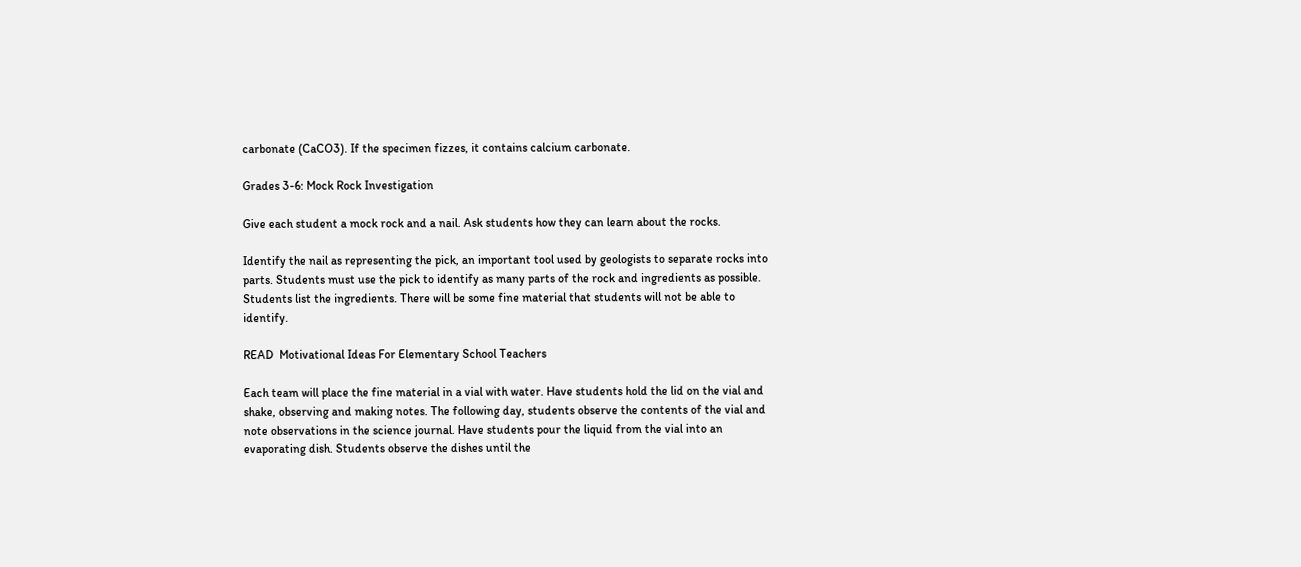carbonate (CaCO3). If the specimen fizzes, it contains calcium carbonate.

Grades 3-6: Mock Rock Investigation

Give each student a mock rock and a nail. Ask students how they can learn about the rocks.

Identify the nail as representing the pick, an important tool used by geologists to separate rocks into parts. Students must use the pick to identify as many parts of the rock and ingredients as possible. Students list the ingredients. There will be some fine material that students will not be able to identify.

READ  Motivational Ideas For Elementary School Teachers

Each team will place the fine material in a vial with water. Have students hold the lid on the vial and shake, observing and making notes. The following day, students observe the contents of the vial and note observations in the science journal. Have students pour the liquid from the vial into an evaporating dish. Students observe the dishes until the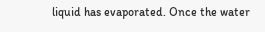liquid has evaporated. Once the water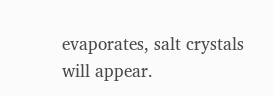evaporates, salt crystals will appear.